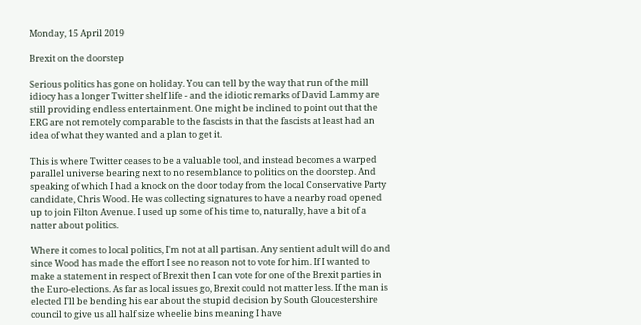Monday, 15 April 2019

Brexit on the doorstep

Serious politics has gone on holiday. You can tell by the way that run of the mill idiocy has a longer Twitter shelf life - and the idiotic remarks of David Lammy are still providing endless entertainment. One might be inclined to point out that the ERG are not remotely comparable to the fascists in that the fascists at least had an idea of what they wanted and a plan to get it.

This is where Twitter ceases to be a valuable tool, and instead becomes a warped parallel universe bearing next to no resemblance to politics on the doorstep. And speaking of which I had a knock on the door today from the local Conservative Party candidate, Chris Wood. He was collecting signatures to have a nearby road opened up to join Filton Avenue. I used up some of his time to, naturally, have a bit of a natter about politics.

Where it comes to local politics, I'm not at all partisan. Any sentient adult will do and since Wood has made the effort I see no reason not to vote for him. If I wanted to make a statement in respect of Brexit then I can vote for one of the Brexit parties in the Euro-elections. As far as local issues go, Brexit could not matter less. If the man is elected I'll be bending his ear about the stupid decision by South Gloucestershire council to give us all half size wheelie bins meaning I have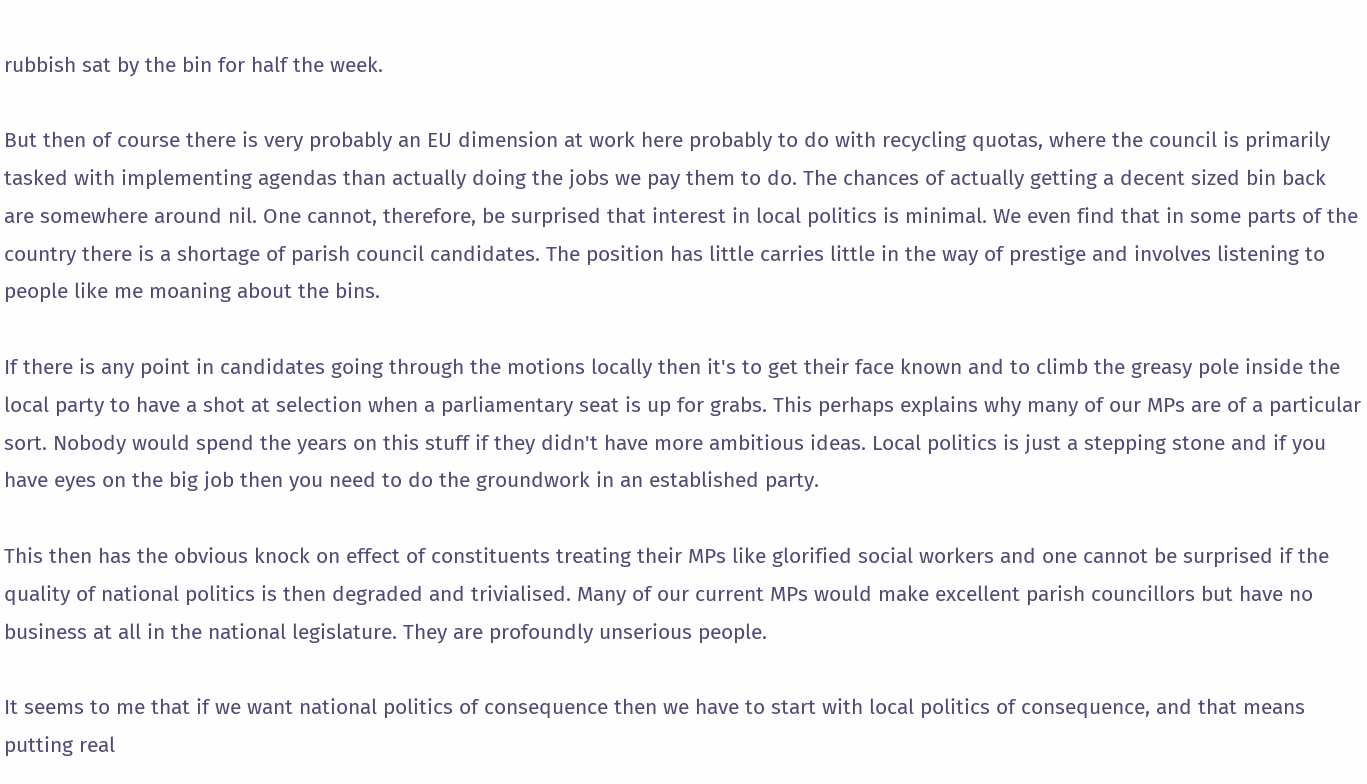rubbish sat by the bin for half the week.

But then of course there is very probably an EU dimension at work here probably to do with recycling quotas, where the council is primarily tasked with implementing agendas than actually doing the jobs we pay them to do. The chances of actually getting a decent sized bin back are somewhere around nil. One cannot, therefore, be surprised that interest in local politics is minimal. We even find that in some parts of the country there is a shortage of parish council candidates. The position has little carries little in the way of prestige and involves listening to people like me moaning about the bins.

If there is any point in candidates going through the motions locally then it's to get their face known and to climb the greasy pole inside the local party to have a shot at selection when a parliamentary seat is up for grabs. This perhaps explains why many of our MPs are of a particular sort. Nobody would spend the years on this stuff if they didn't have more ambitious ideas. Local politics is just a stepping stone and if you have eyes on the big job then you need to do the groundwork in an established party.

This then has the obvious knock on effect of constituents treating their MPs like glorified social workers and one cannot be surprised if the quality of national politics is then degraded and trivialised. Many of our current MPs would make excellent parish councillors but have no business at all in the national legislature. They are profoundly unserious people.

It seems to me that if we want national politics of consequence then we have to start with local politics of consequence, and that means putting real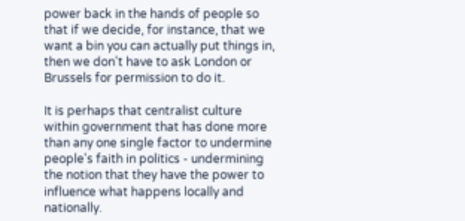power back in the hands of people so that if we decide, for instance, that we want a bin you can actually put things in, then we don't have to ask London or Brussels for permission to do it.

It is perhaps that centralist culture within government that has done more than any one single factor to undermine people's faith in politics - undermining the notion that they have the power to influence what happens locally and nationally.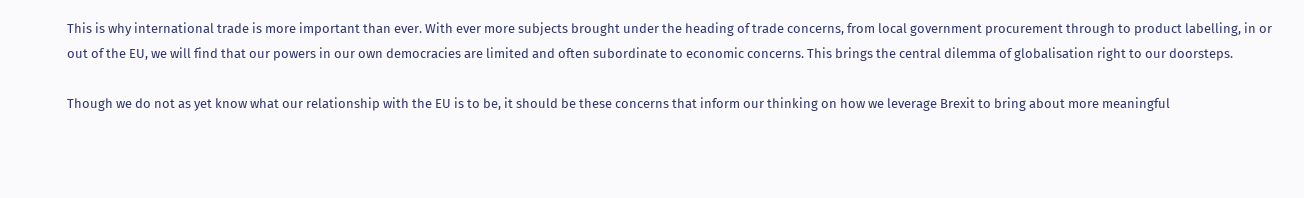This is why international trade is more important than ever. With ever more subjects brought under the heading of trade concerns, from local government procurement through to product labelling, in or out of the EU, we will find that our powers in our own democracies are limited and often subordinate to economic concerns. This brings the central dilemma of globalisation right to our doorsteps.

Though we do not as yet know what our relationship with the EU is to be, it should be these concerns that inform our thinking on how we leverage Brexit to bring about more meaningful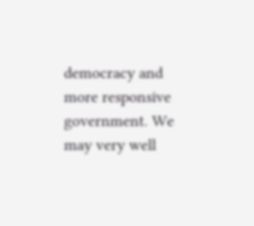democracy and more responsive government. We may very well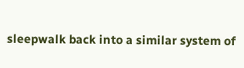sleepwalk back into a similar system of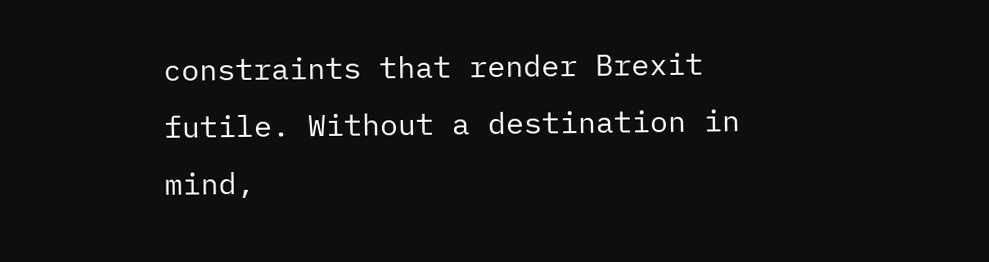constraints that render Brexit futile. Without a destination in mind,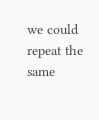we could repeat the same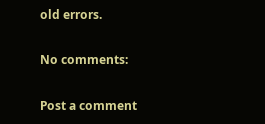old errors.

No comments:

Post a comment